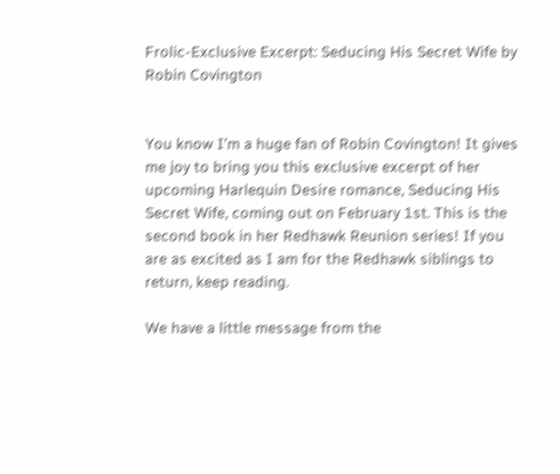Frolic-Exclusive Excerpt: Seducing His Secret Wife by Robin Covington


You know I’m a huge fan of Robin Covington! It gives me joy to bring you this exclusive excerpt of her upcoming Harlequin Desire romance, Seducing His Secret Wife, coming out on February 1st. This is the second book in her Redhawk Reunion series! If you are as excited as I am for the Redhawk siblings to return, keep reading.

We have a little message from the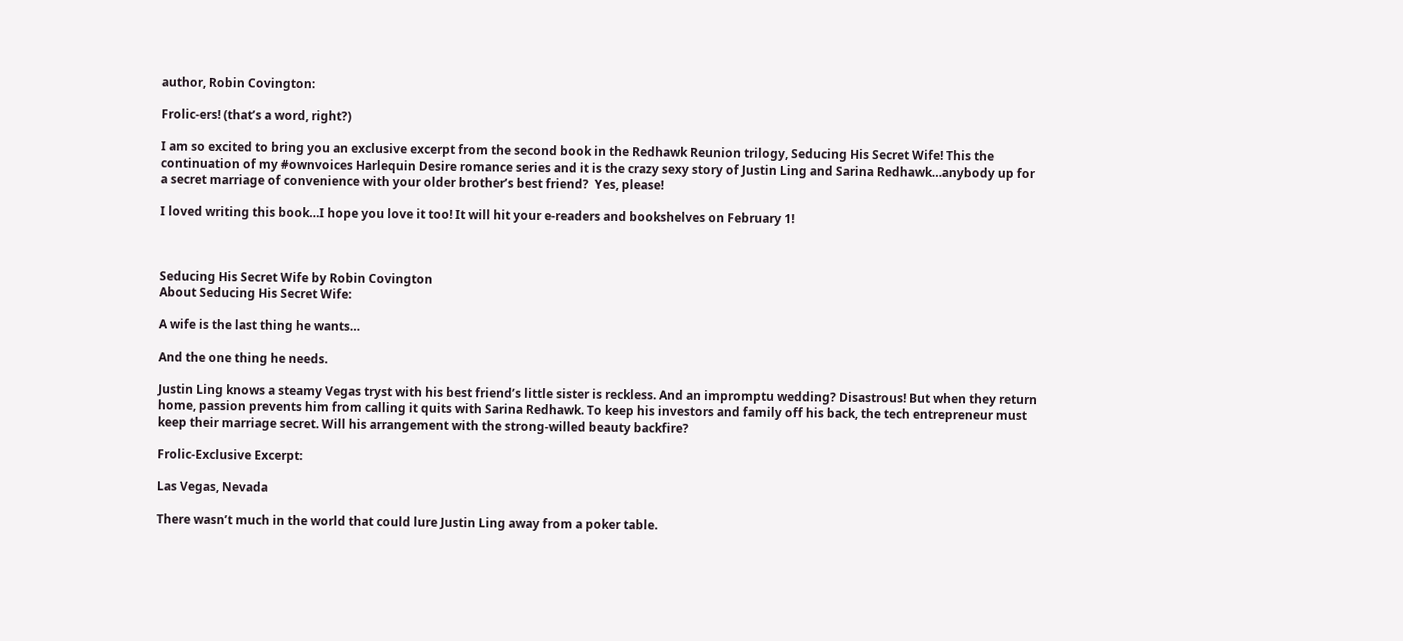author, Robin Covington:

Frolic-ers! (that’s a word, right?)

I am so excited to bring you an exclusive excerpt from the second book in the Redhawk Reunion trilogy, Seducing His Secret Wife! This the continuation of my #ownvoices Harlequin Desire romance series and it is the crazy sexy story of Justin Ling and Sarina Redhawk…anybody up for a secret marriage of convenience with your older brother’s best friend?  Yes, please!

I loved writing this book…I hope you love it too! It will hit your e-readers and bookshelves on February 1!



Seducing His Secret Wife by Robin Covington
About Seducing His Secret Wife:

A wife is the last thing he wants…

And the one thing he needs.

Justin Ling knows a steamy Vegas tryst with his best friend’s little sister is reckless. And an impromptu wedding? Disastrous! But when they return home, passion prevents him from calling it quits with Sarina Redhawk. To keep his investors and family off his back, the tech entrepreneur must keep their marriage secret. Will his arrangement with the strong-willed beauty backfire?

Frolic-Exclusive Excerpt:

Las Vegas, Nevada

There wasn’t much in the world that could lure Justin Ling away from a poker table.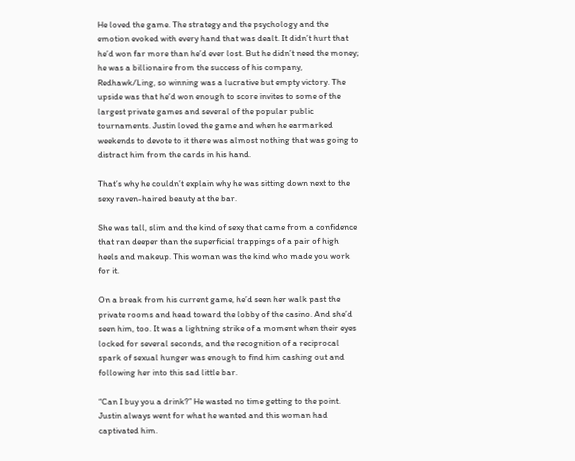He loved the game. The strategy and the psychology and the emotion evoked with every hand that was dealt. It didn’t hurt that he’d won far more than he’d ever lost. But he didn’t need the money; he was a billionaire from the success of his company, Redhawk/Ling, so winning was a lucrative but empty victory. The upside was that he’d won enough to score invites to some of the largest private games and several of the popular public tournaments. Justin loved the game and when he earmarked weekends to devote to it there was almost nothing that was going to distract him from the cards in his hand.

That’s why he couldn’t explain why he was sitting down next to the sexy raven-haired beauty at the bar.

She was tall, slim and the kind of sexy that came from a confidence that ran deeper than the superficial trappings of a pair of high heels and makeup. This woman was the kind who made you work for it.

On a break from his current game, he’d seen her walk past the private rooms and head toward the lobby of the casino. And she’d seen him, too. It was a lightning strike of a moment when their eyes locked for several seconds, and the recognition of a reciprocal spark of sexual hunger was enough to find him cashing out and following her into this sad little bar.

“Can I buy you a drink?” He wasted no time getting to the point. Justin always went for what he wanted and this woman had captivated him.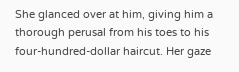She glanced over at him, giving him a thorough perusal from his toes to his four-hundred-dollar haircut. Her gaze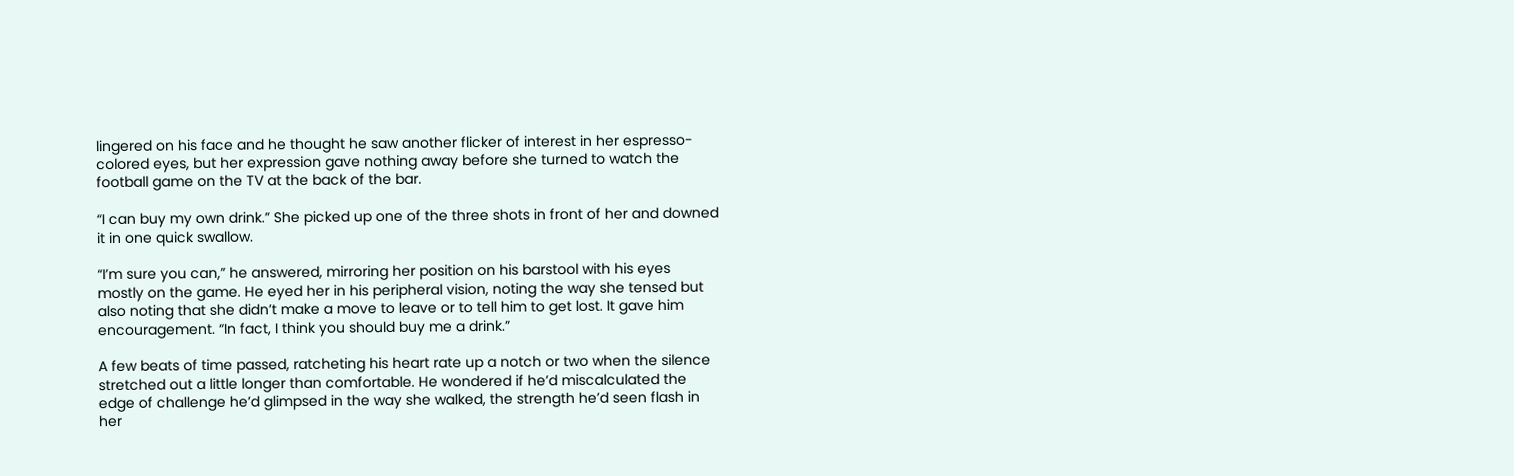lingered on his face and he thought he saw another flicker of interest in her espresso-colored eyes, but her expression gave nothing away before she turned to watch the football game on the TV at the back of the bar.

“I can buy my own drink.” She picked up one of the three shots in front of her and downed it in one quick swallow.

“I’m sure you can,” he answered, mirroring her position on his barstool with his eyes mostly on the game. He eyed her in his peripheral vision, noting the way she tensed but also noting that she didn’t make a move to leave or to tell him to get lost. It gave him encouragement. “In fact, I think you should buy me a drink.”

A few beats of time passed, ratcheting his heart rate up a notch or two when the silence stretched out a little longer than comfortable. He wondered if he’d miscalculated the edge of challenge he’d glimpsed in the way she walked, the strength he’d seen flash in her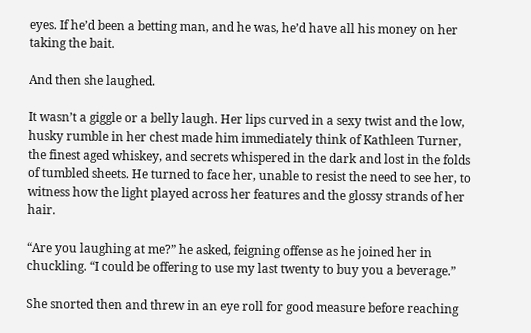eyes. If he’d been a betting man, and he was, he’d have all his money on her taking the bait.

And then she laughed.

It wasn’t a giggle or a belly laugh. Her lips curved in a sexy twist and the low, husky rumble in her chest made him immediately think of Kathleen Turner, the finest aged whiskey, and secrets whispered in the dark and lost in the folds of tumbled sheets. He turned to face her, unable to resist the need to see her, to witness how the light played across her features and the glossy strands of her hair.

“Are you laughing at me?” he asked, feigning offense as he joined her in chuckling. “I could be offering to use my last twenty to buy you a beverage.”

She snorted then and threw in an eye roll for good measure before reaching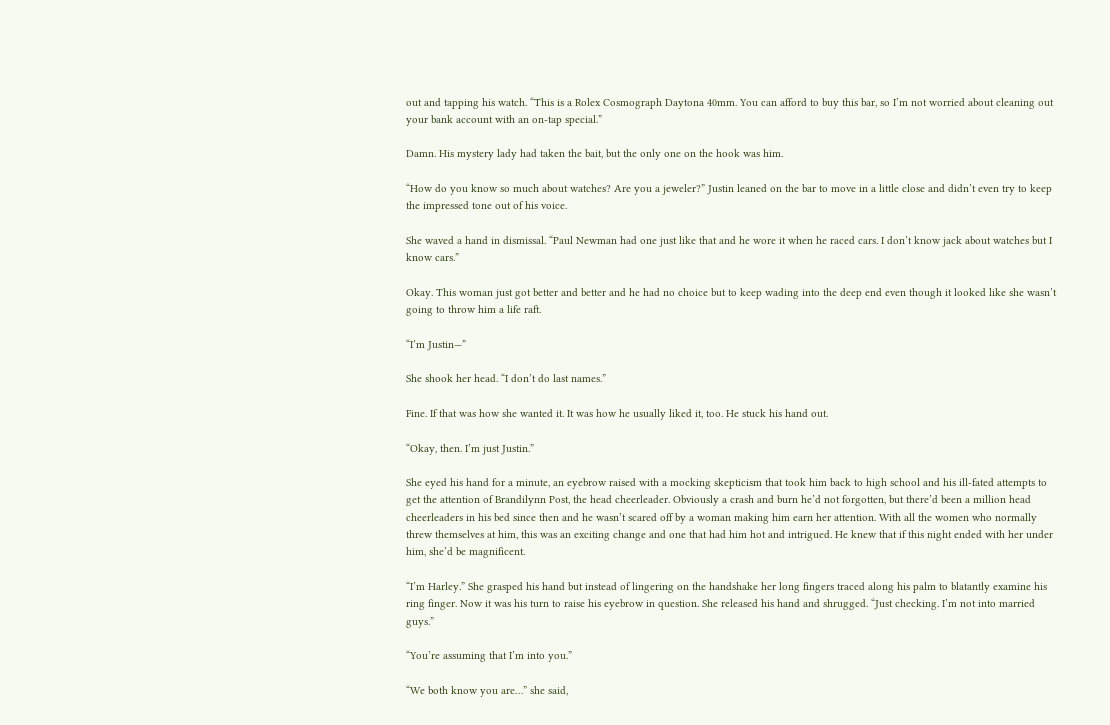out and tapping his watch. “This is a Rolex Cosmograph Daytona 40mm. You can afford to buy this bar, so I’m not worried about cleaning out your bank account with an on-tap special.”

Damn. His mystery lady had taken the bait, but the only one on the hook was him.

“How do you know so much about watches? Are you a jeweler?” Justin leaned on the bar to move in a little close and didn’t even try to keep the impressed tone out of his voice.

She waved a hand in dismissal. “Paul Newman had one just like that and he wore it when he raced cars. I don’t know jack about watches but I know cars.”

Okay. This woman just got better and better and he had no choice but to keep wading into the deep end even though it looked like she wasn’t going to throw him a life raft.

“I’m Justin—”

She shook her head. “I don’t do last names.”

Fine. If that was how she wanted it. It was how he usually liked it, too. He stuck his hand out.

“Okay, then. I’m just Justin.”

She eyed his hand for a minute, an eyebrow raised with a mocking skepticism that took him back to high school and his ill-fated attempts to get the attention of Brandilynn Post, the head cheerleader. Obviously a crash and burn he’d not forgotten, but there’d been a million head cheerleaders in his bed since then and he wasn’t scared off by a woman making him earn her attention. With all the women who normally threw themselves at him, this was an exciting change and one that had him hot and intrigued. He knew that if this night ended with her under him, she’d be magnificent.

“I’m Harley.” She grasped his hand but instead of lingering on the handshake her long fingers traced along his palm to blatantly examine his ring finger. Now it was his turn to raise his eyebrow in question. She released his hand and shrugged. “Just checking. I’m not into married guys.”

“You’re assuming that I’m into you.”

“We both know you are…” she said,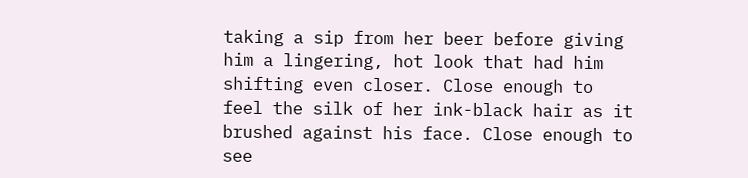taking a sip from her beer before giving him a lingering, hot look that had him shifting even closer. Close enough to feel the silk of her ink-black hair as it brushed against his face. Close enough to see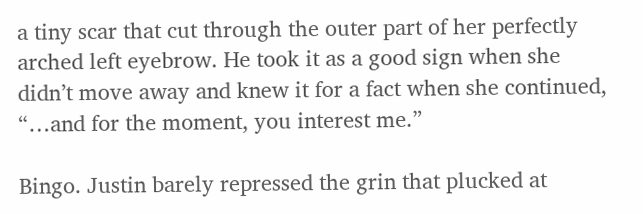a tiny scar that cut through the outer part of her perfectly arched left eyebrow. He took it as a good sign when she didn’t move away and knew it for a fact when she continued, “…and for the moment, you interest me.”

Bingo. Justin barely repressed the grin that plucked at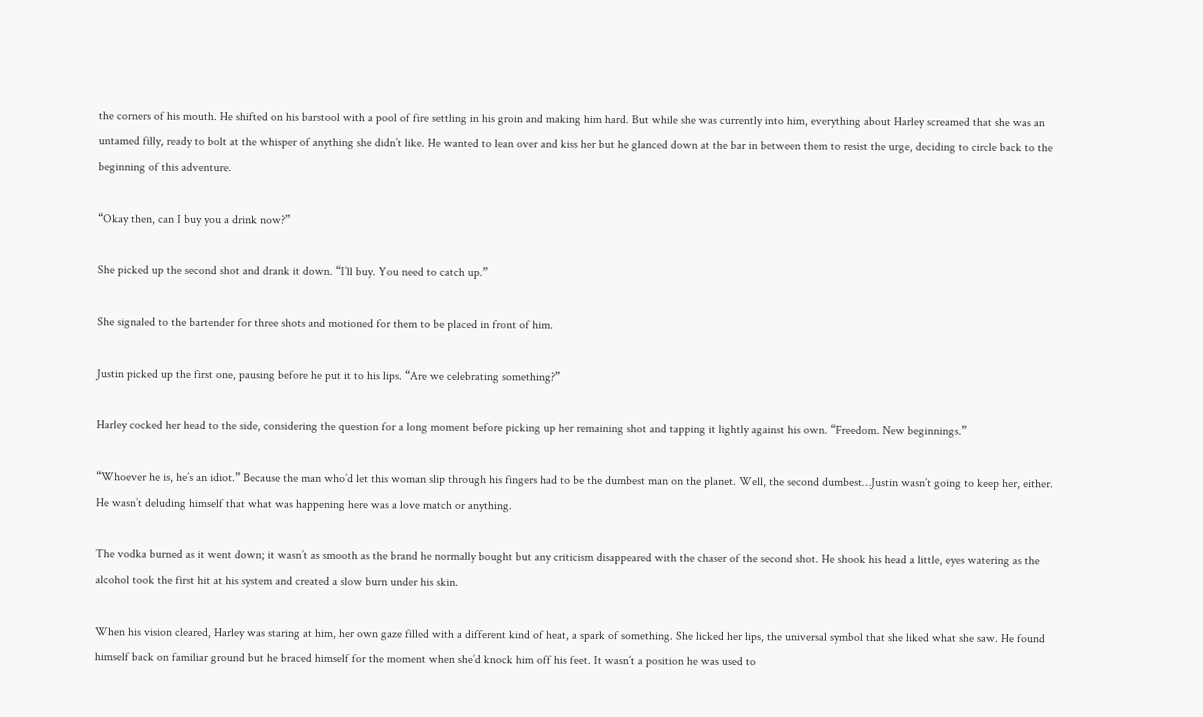the corners of his mouth. He shifted on his barstool with a pool of fire settling in his groin and making him hard. But while she was currently into him, everything about Harley screamed that she was an untamed filly, ready to bolt at the whisper of anything she didn’t like. He wanted to lean over and kiss her but he glanced down at the bar in between them to resist the urge, deciding to circle back to the beginning of this adventure.

“Okay then, can I buy you a drink now?”

She picked up the second shot and drank it down. “I’ll buy. You need to catch up.”

She signaled to the bartender for three shots and motioned for them to be placed in front of him.

Justin picked up the first one, pausing before he put it to his lips. “Are we celebrating something?”

Harley cocked her head to the side, considering the question for a long moment before picking up her remaining shot and tapping it lightly against his own. “Freedom. New beginnings.”

“Whoever he is, he’s an idiot.” Because the man who’d let this woman slip through his fingers had to be the dumbest man on the planet. Well, the second dumbest…Justin wasn’t going to keep her, either. He wasn’t deluding himself that what was happening here was a love match or anything.

The vodka burned as it went down; it wasn’t as smooth as the brand he normally bought but any criticism disappeared with the chaser of the second shot. He shook his head a little, eyes watering as the alcohol took the first hit at his system and created a slow burn under his skin.

When his vision cleared, Harley was staring at him, her own gaze filled with a different kind of heat, a spark of something. She licked her lips, the universal symbol that she liked what she saw. He found himself back on familiar ground but he braced himself for the moment when she’d knock him off his feet. It wasn’t a position he was used to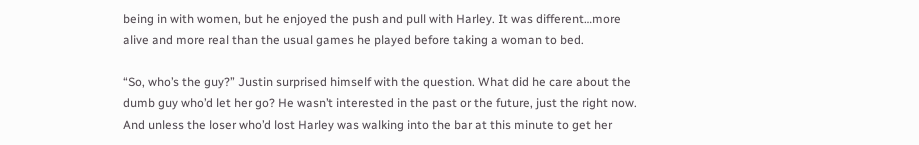being in with women, but he enjoyed the push and pull with Harley. It was different…more alive and more real than the usual games he played before taking a woman to bed.

“So, who’s the guy?” Justin surprised himself with the question. What did he care about the dumb guy who’d let her go? He wasn’t interested in the past or the future, just the right now. And unless the loser who’d lost Harley was walking into the bar at this minute to get her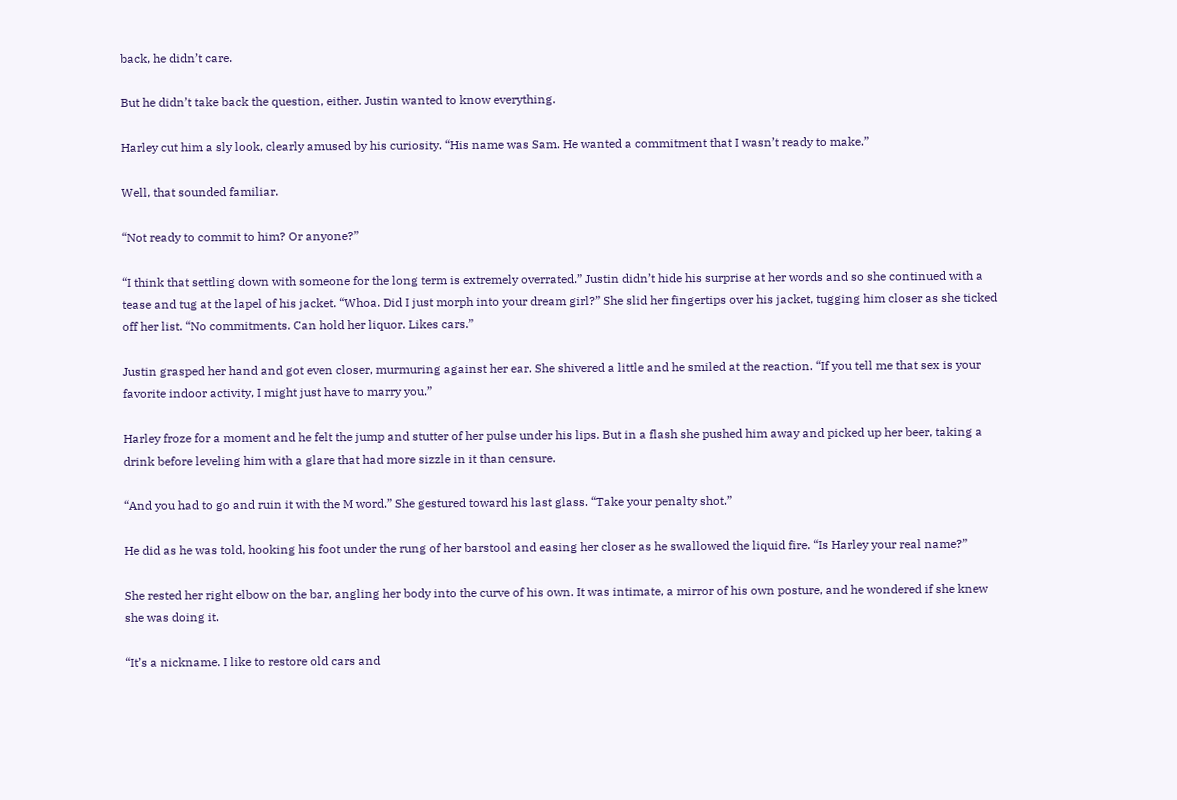back, he didn’t care.

But he didn’t take back the question, either. Justin wanted to know everything.

Harley cut him a sly look, clearly amused by his curiosity. “His name was Sam. He wanted a commitment that I wasn’t ready to make.”

Well, that sounded familiar.

“Not ready to commit to him? Or anyone?”

“I think that settling down with someone for the long term is extremely overrated.” Justin didn’t hide his surprise at her words and so she continued with a tease and tug at the lapel of his jacket. “Whoa. Did I just morph into your dream girl?” She slid her fingertips over his jacket, tugging him closer as she ticked off her list. “No commitments. Can hold her liquor. Likes cars.”

Justin grasped her hand and got even closer, murmuring against her ear. She shivered a little and he smiled at the reaction. “If you tell me that sex is your favorite indoor activity, I might just have to marry you.”

Harley froze for a moment and he felt the jump and stutter of her pulse under his lips. But in a flash she pushed him away and picked up her beer, taking a drink before leveling him with a glare that had more sizzle in it than censure.

“And you had to go and ruin it with the M word.” She gestured toward his last glass. “Take your penalty shot.”

He did as he was told, hooking his foot under the rung of her barstool and easing her closer as he swallowed the liquid fire. “Is Harley your real name?”

She rested her right elbow on the bar, angling her body into the curve of his own. It was intimate, a mirror of his own posture, and he wondered if she knew she was doing it.

“It’s a nickname. I like to restore old cars and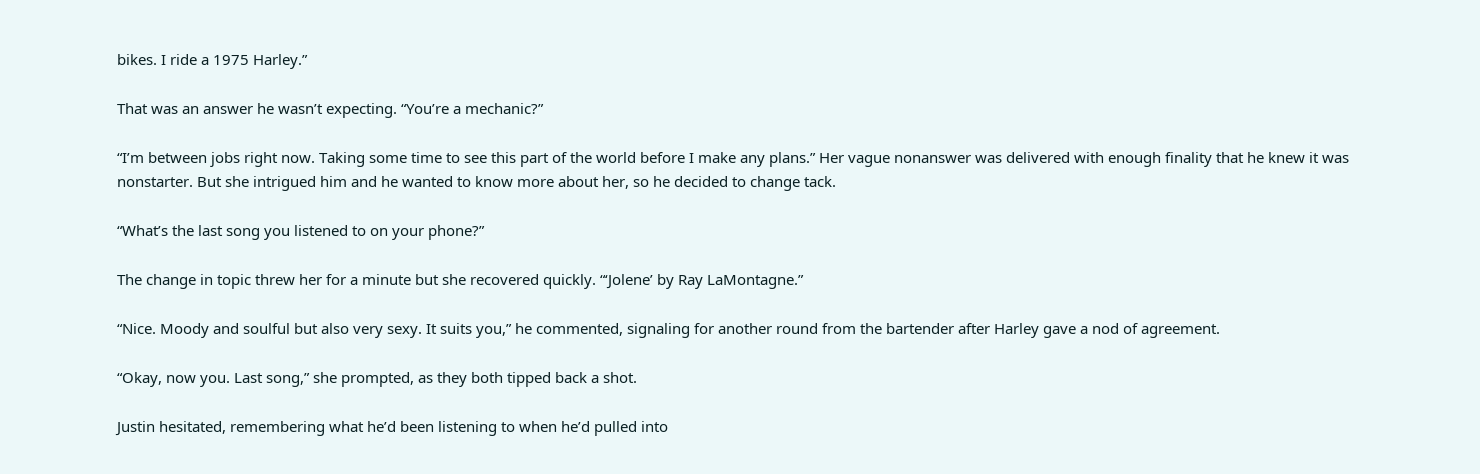bikes. I ride a 1975 Harley.”

That was an answer he wasn’t expecting. “You’re a mechanic?”

“I’m between jobs right now. Taking some time to see this part of the world before I make any plans.” Her vague nonanswer was delivered with enough finality that he knew it was nonstarter. But she intrigued him and he wanted to know more about her, so he decided to change tack.

“What’s the last song you listened to on your phone?”

The change in topic threw her for a minute but she recovered quickly. “‘Jolene’ by Ray LaMontagne.”

“Nice. Moody and soulful but also very sexy. It suits you,” he commented, signaling for another round from the bartender after Harley gave a nod of agreement.

“Okay, now you. Last song,” she prompted, as they both tipped back a shot.

Justin hesitated, remembering what he’d been listening to when he’d pulled into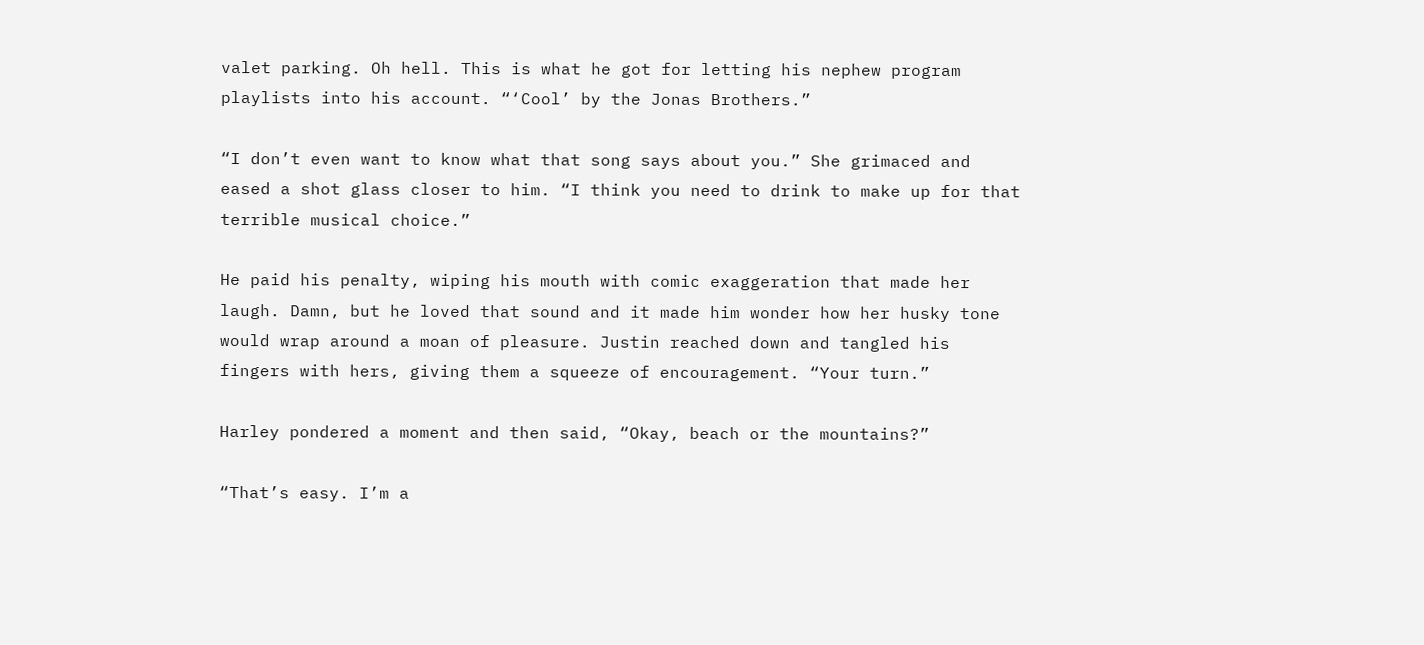valet parking. Oh hell. This is what he got for letting his nephew program playlists into his account. “‘Cool’ by the Jonas Brothers.”

“I don’t even want to know what that song says about you.” She grimaced and eased a shot glass closer to him. “I think you need to drink to make up for that terrible musical choice.”

He paid his penalty, wiping his mouth with comic exaggeration that made her laugh. Damn, but he loved that sound and it made him wonder how her husky tone would wrap around a moan of pleasure. Justin reached down and tangled his fingers with hers, giving them a squeeze of encouragement. “Your turn.”

Harley pondered a moment and then said, “Okay, beach or the mountains?”

“That’s easy. I’m a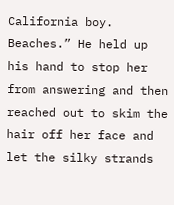California boy. Beaches.” He held up his hand to stop her from answering and then reached out to skim the hair off her face and let the silky strands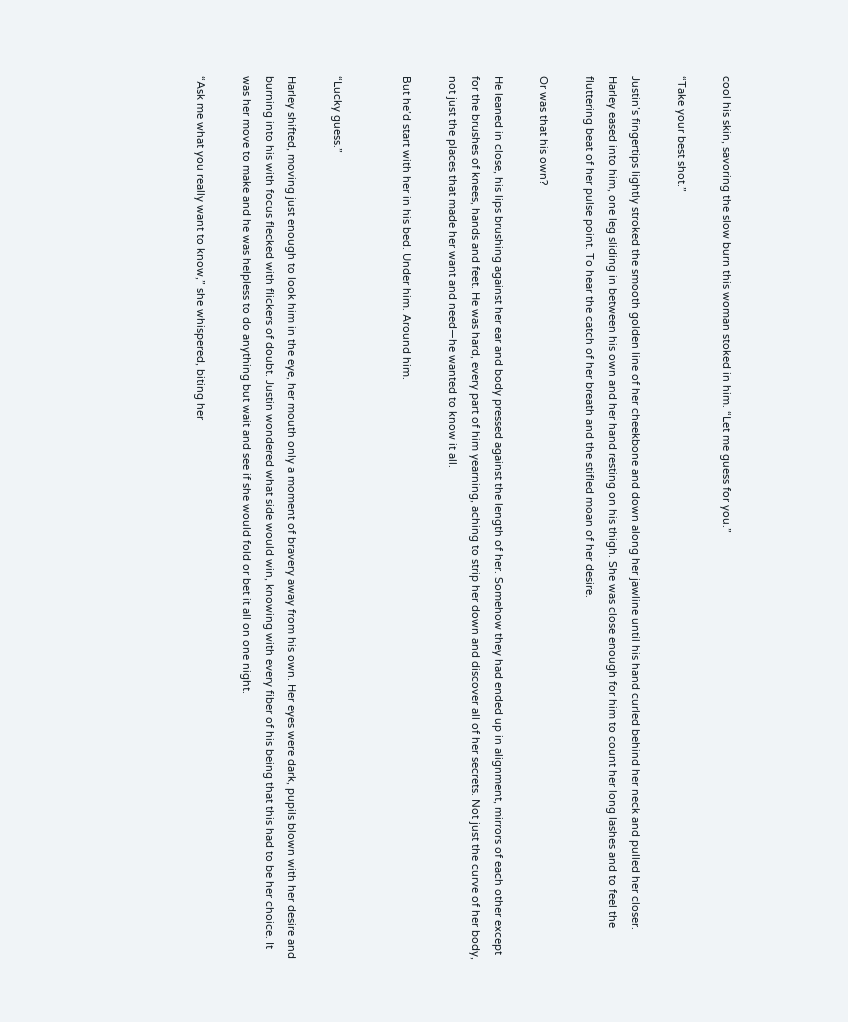cool his skin, savoring the slow burn this woman stoked in him. “Let me guess for you.”

“Take your best shot.”

Justin’s fingertips lightly stroked the smooth golden line of her cheekbone and down along her jawline until his hand curled behind her neck and pulled her closer. Harley eased into him, one leg sliding in between his own and her hand resting on his thigh. She was close enough for him to count her long lashes and to feel the fluttering beat of her pulse point. To hear the catch of her breath and the stifled moan of her desire.

Or was that his own?

He leaned in close, his lips brushing against her ear and body pressed against the length of her. Somehow they had ended up in alignment, mirrors of each other except for the brushes of knees, hands and feet. He was hard, every part of him yearning, aching to strip her down and discover all of her secrets. Not just the curve of her body, not just the places that made her want and need—he wanted to know it all.

But he’d start with her in his bed. Under him. Around him.


“Lucky guess.”

Harley shifted, moving just enough to look him in the eye, her mouth only a moment of bravery away from his own. Her eyes were dark, pupils blown with her desire and burning into his with focus flecked with flickers of doubt. Justin wondered what side would win, knowing with every fiber of his being that this had to be her choice. It was her move to make and he was helpless to do anything but wait and see if she would fold or bet it all on one night.

“Ask me what you really want to know,” she whispered, biting her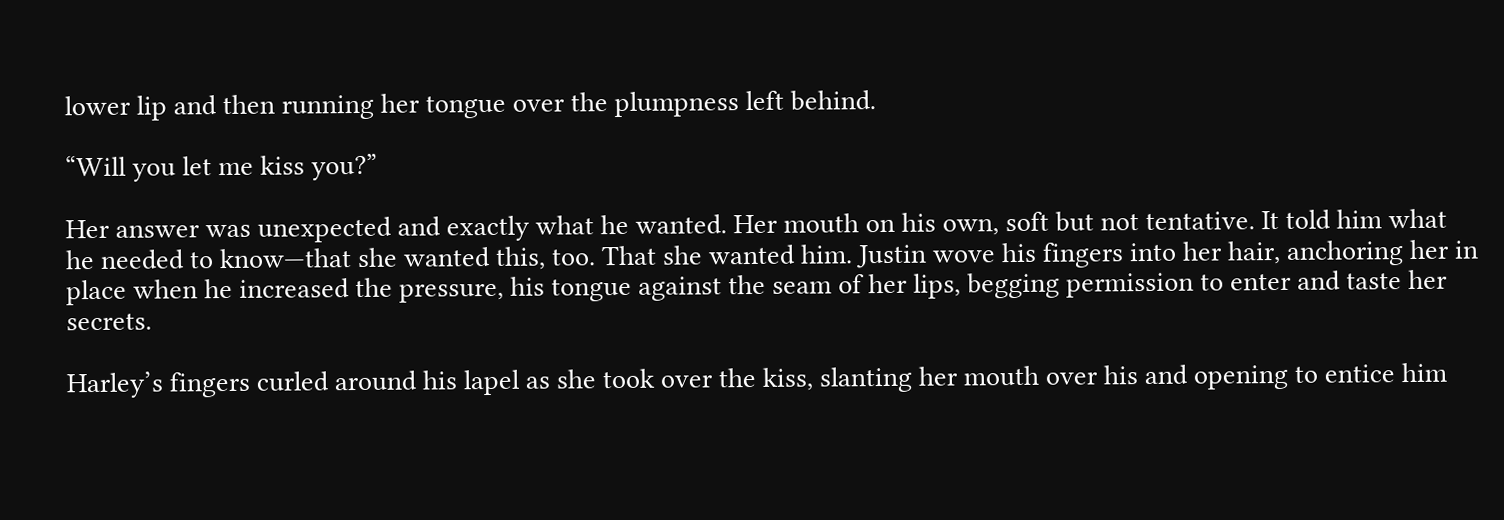lower lip and then running her tongue over the plumpness left behind.

“Will you let me kiss you?”

Her answer was unexpected and exactly what he wanted. Her mouth on his own, soft but not tentative. It told him what he needed to know—that she wanted this, too. That she wanted him. Justin wove his fingers into her hair, anchoring her in place when he increased the pressure, his tongue against the seam of her lips, begging permission to enter and taste her secrets.

Harley’s fingers curled around his lapel as she took over the kiss, slanting her mouth over his and opening to entice him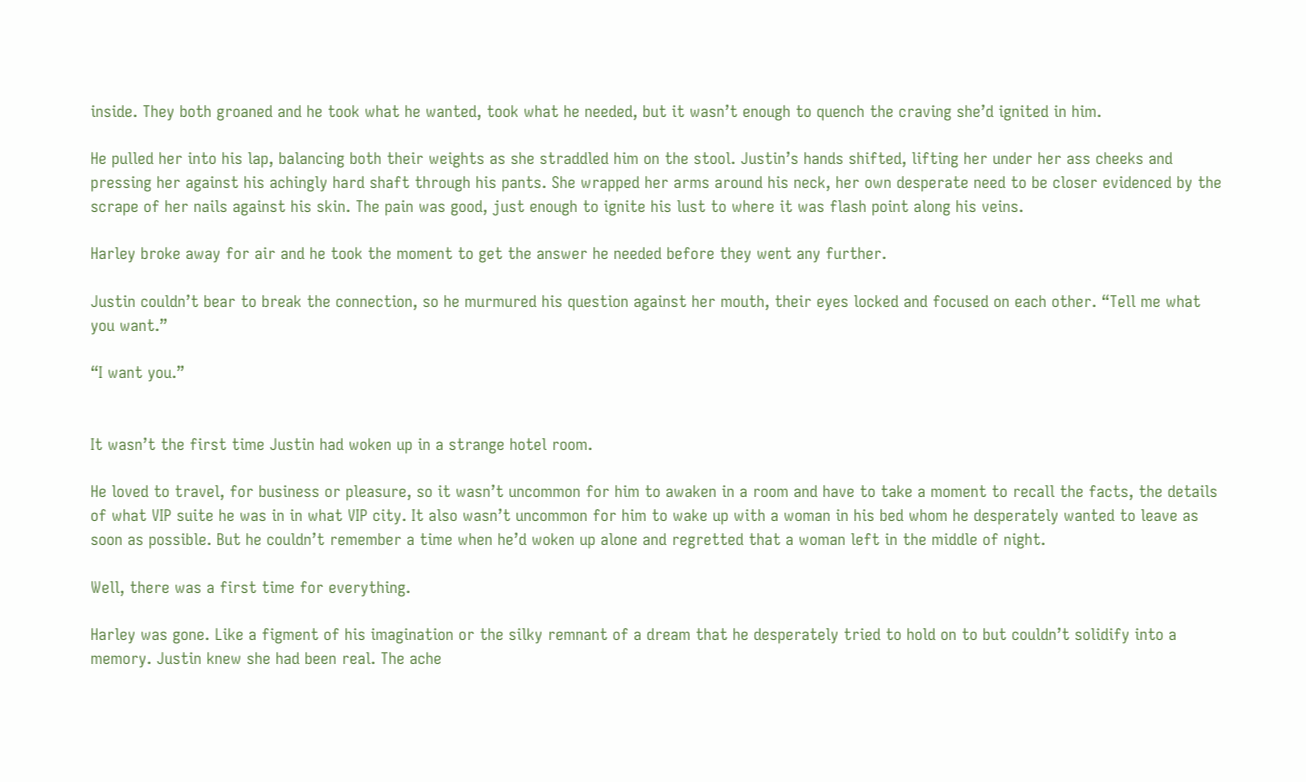inside. They both groaned and he took what he wanted, took what he needed, but it wasn’t enough to quench the craving she’d ignited in him.

He pulled her into his lap, balancing both their weights as she straddled him on the stool. Justin’s hands shifted, lifting her under her ass cheeks and pressing her against his achingly hard shaft through his pants. She wrapped her arms around his neck, her own desperate need to be closer evidenced by the scrape of her nails against his skin. The pain was good, just enough to ignite his lust to where it was flash point along his veins.

Harley broke away for air and he took the moment to get the answer he needed before they went any further.

Justin couldn’t bear to break the connection, so he murmured his question against her mouth, their eyes locked and focused on each other. “Tell me what you want.”

“I want you.”


It wasn’t the first time Justin had woken up in a strange hotel room.

He loved to travel, for business or pleasure, so it wasn’t uncommon for him to awaken in a room and have to take a moment to recall the facts, the details of what VIP suite he was in in what VIP city. It also wasn’t uncommon for him to wake up with a woman in his bed whom he desperately wanted to leave as soon as possible. But he couldn’t remember a time when he’d woken up alone and regretted that a woman left in the middle of night.

Well, there was a first time for everything.

Harley was gone. Like a figment of his imagination or the silky remnant of a dream that he desperately tried to hold on to but couldn’t solidify into a memory. Justin knew she had been real. The ache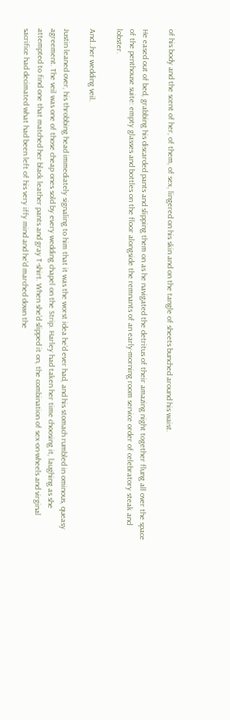of his body and the scent of her, of them, of sex, lingered on his skin and on the tangle of sheets bunched around his waist.

He eased out of bed, grabbing his discarded pants and slipping them on as he navigated the detritus of their amazing night together flung all over the space of the penthouse suite: empty glasses and bottles on the floor alongside the remnants of an early-morning room service order of celebratory steak and lobster.

And…her wedding veil.

Justin leaned over, his throbbing head immediately signaling to him that it was the worst idea he’d ever had, and his stomach rumbled in ominous, queasy agreement. The veil was one of those cheap ones sold by every wedding chapel on the Strip. Harley had taken her time choosing it, laughing as she attempted to find one that matched her black leather pants and gray T-shirt. When she’d slipped it on, the combination of sex-on-wheels and virginal sacrifice had decimated what had been left of his very iffy mind and he’d marched down the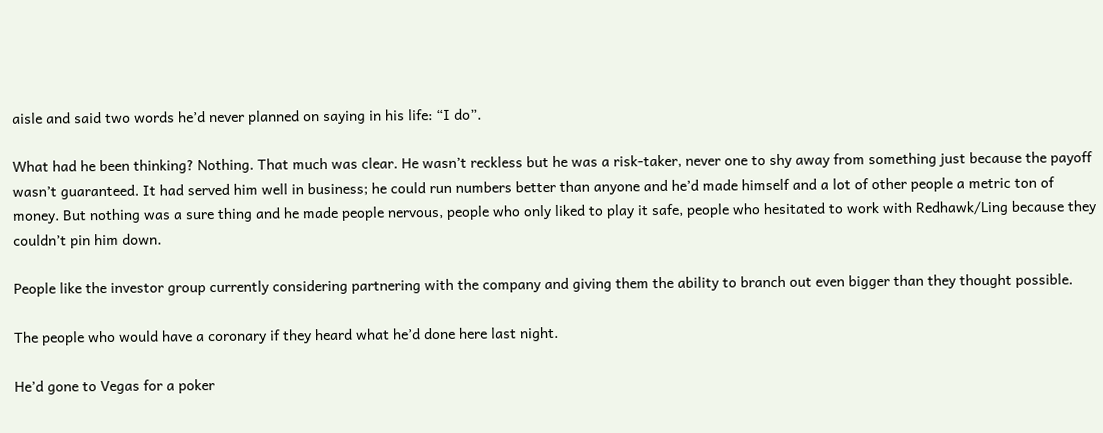aisle and said two words he’d never planned on saying in his life: “I do”.

What had he been thinking? Nothing. That much was clear. He wasn’t reckless but he was a risk-taker, never one to shy away from something just because the payoff wasn’t guaranteed. It had served him well in business; he could run numbers better than anyone and he’d made himself and a lot of other people a metric ton of money. But nothing was a sure thing and he made people nervous, people who only liked to play it safe, people who hesitated to work with Redhawk/Ling because they couldn’t pin him down.

People like the investor group currently considering partnering with the company and giving them the ability to branch out even bigger than they thought possible.

The people who would have a coronary if they heard what he’d done here last night.

He’d gone to Vegas for a poker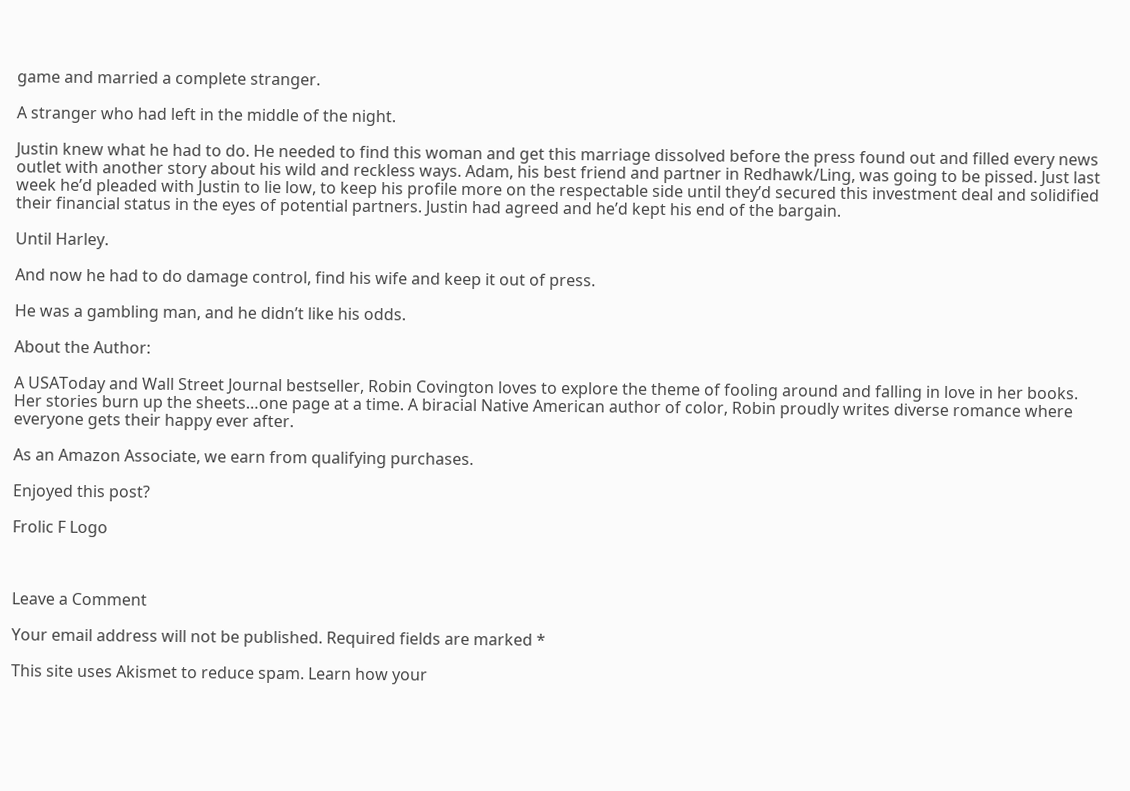game and married a complete stranger.

A stranger who had left in the middle of the night.

Justin knew what he had to do. He needed to find this woman and get this marriage dissolved before the press found out and filled every news outlet with another story about his wild and reckless ways. Adam, his best friend and partner in Redhawk/Ling, was going to be pissed. Just last week he’d pleaded with Justin to lie low, to keep his profile more on the respectable side until they’d secured this investment deal and solidified their financial status in the eyes of potential partners. Justin had agreed and he’d kept his end of the bargain.

Until Harley.

And now he had to do damage control, find his wife and keep it out of press.

He was a gambling man, and he didn’t like his odds.

About the Author:

A USAToday and Wall Street Journal bestseller, Robin Covington loves to explore the theme of fooling around and falling in love in her books. Her stories burn up the sheets…one page at a time. A biracial Native American author of color, Robin proudly writes diverse romance where everyone gets their happy ever after.

As an Amazon Associate, we earn from qualifying purchases.

Enjoyed this post?

Frolic F Logo



Leave a Comment

Your email address will not be published. Required fields are marked *

This site uses Akismet to reduce spam. Learn how your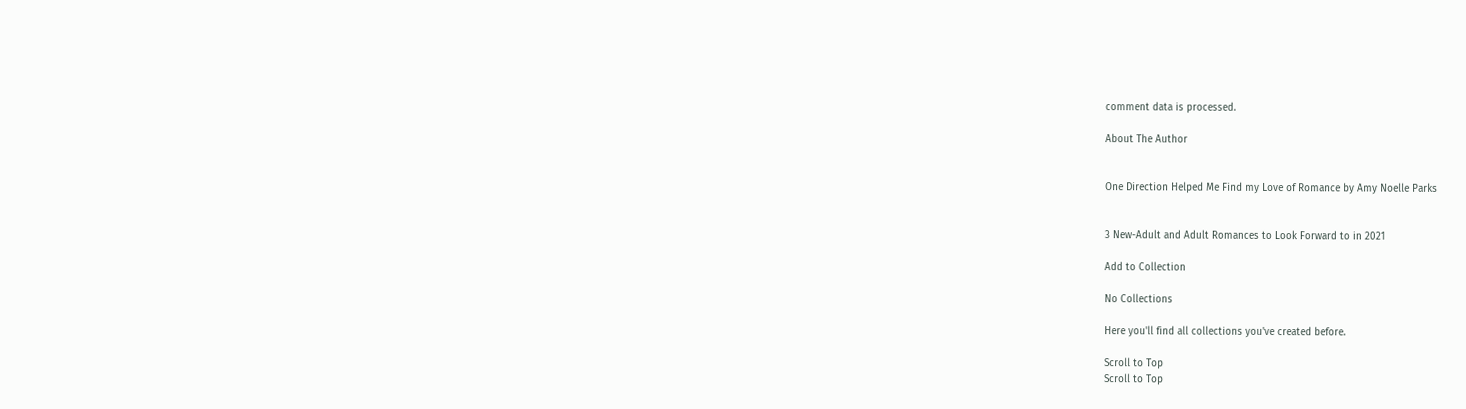comment data is processed.

About The Author


One Direction Helped Me Find my Love of Romance by Amy Noelle Parks


3 New-Adult and Adult Romances to Look Forward to in 2021

Add to Collection

No Collections

Here you'll find all collections you've created before.

Scroll to Top
Scroll to Top